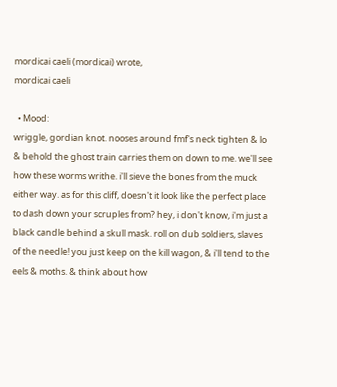mordicai caeli (mordicai) wrote,
mordicai caeli

  • Mood:
wriggle, gordian knot. nooses around fmf's neck tighten & lo & behold the ghost train carries them on down to me. we'll see how these worms writhe. i'll sieve the bones from the muck either way. as for this cliff, doesn't it look like the perfect place to dash down your scruples from? hey, i don't know, i'm just a black candle behind a skull mask. roll on dub soldiers, slaves of the needle! you just keep on the kill wagon, & i'll tend to the eels & moths. & think about how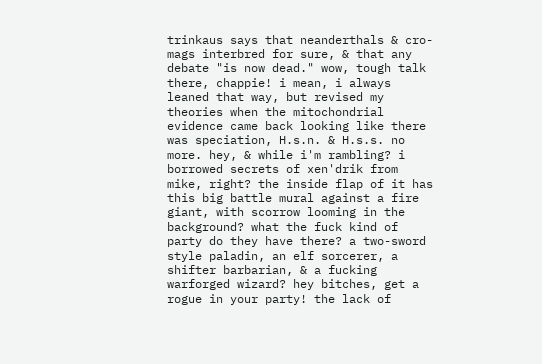trinkaus says that neanderthals & cro-mags interbred for sure, & that any debate "is now dead." wow, tough talk there, chappie! i mean, i always leaned that way, but revised my theories when the mitochondrial evidence came back looking like there was speciation, H.s.n. & H.s.s. no more. hey, & while i'm rambling? i borrowed secrets of xen'drik from mike, right? the inside flap of it has this big battle mural against a fire giant, with scorrow looming in the background? what the fuck kind of party do they have there? a two-sword style paladin, an elf sorcerer, a shifter barbarian, & a fucking warforged wizard? hey bitches, get a rogue in your party! the lack of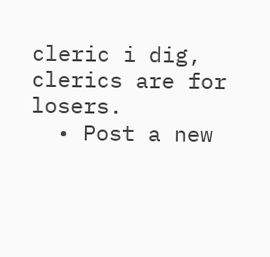cleric i dig, clerics are for losers.
  • Post a new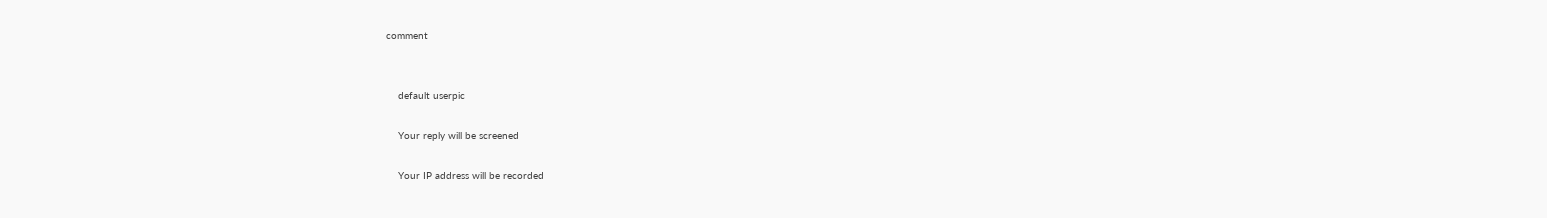comment


    default userpic

    Your reply will be screened

    Your IP address will be recorded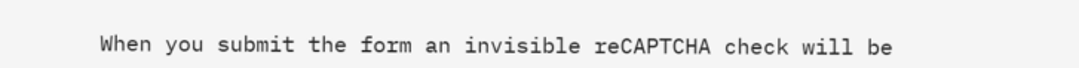When you submit the form an invisible reCAPTCHA check will be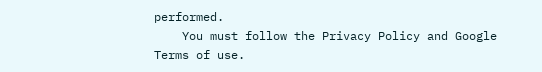performed.
    You must follow the Privacy Policy and Google Terms of use.